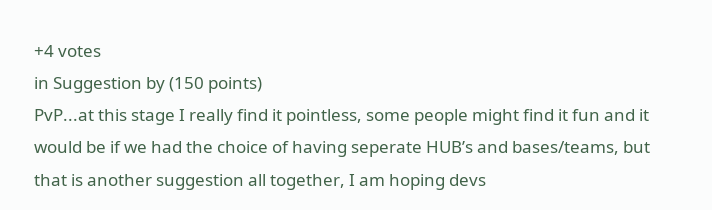+4 votes
in Suggestion by (150 points)
PvP...at this stage I really find it pointless, some people might find it fun and it would be if we had the choice of having seperate HUB’s and bases/teams, but that is another suggestion all together, I am hoping devs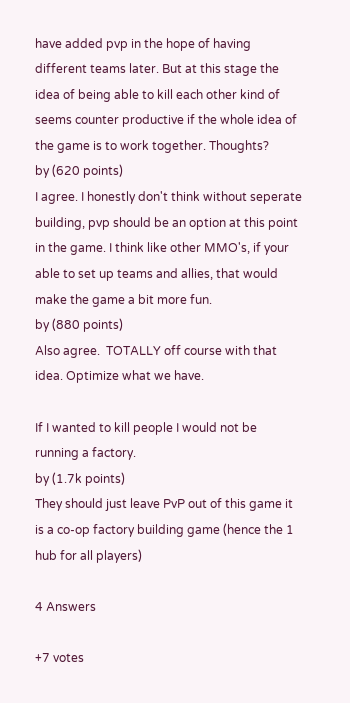have added pvp in the hope of having different teams later. But at this stage the idea of being able to kill each other kind of seems counter productive if the whole idea of the game is to work together. Thoughts?
by (620 points)
I agree. I honestly don't think without seperate building, pvp should be an option at this point in the game. I think like other MMO's, if your able to set up teams and allies, that would make the game a bit more fun.
by (880 points)
Also agree.  TOTALLY off course with that idea. Optimize what we have.

If I wanted to kill people I would not be running a factory.
by (1.7k points)
They should just leave PvP out of this game it is a co-op factory building game (hence the 1 hub for all players)

4 Answers

+7 votes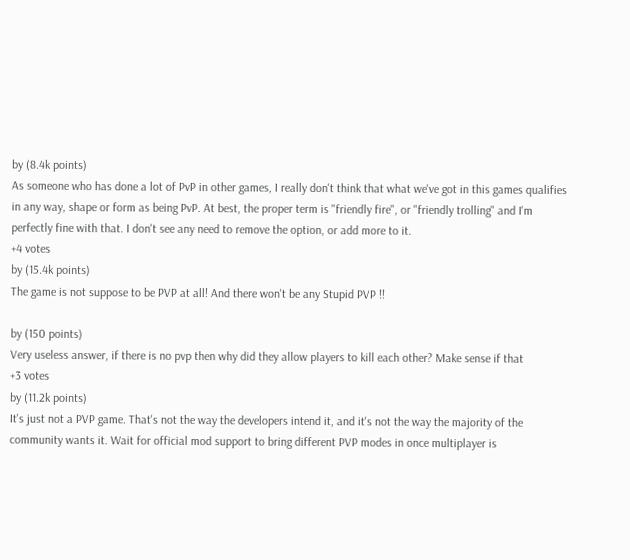by (8.4k points)
As someone who has done a lot of PvP in other games, I really don't think that what we've got in this games qualifies in any way, shape or form as being PvP. At best, the proper term is "friendly fire", or "friendly trolling" and I'm perfectly fine with that. I don't see any need to remove the option, or add more to it.
+4 votes
by (15.4k points)
The game is not suppose to be PVP at all! And there won't be any Stupid PVP !!

by (150 points)
Very useless answer, if there is no pvp then why did they allow players to kill each other? Make sense if that
+3 votes
by (11.2k points)
It's just not a PVP game. That's not the way the developers intend it, and it's not the way the majority of the community wants it. Wait for official mod support to bring different PVP modes in once multiplayer is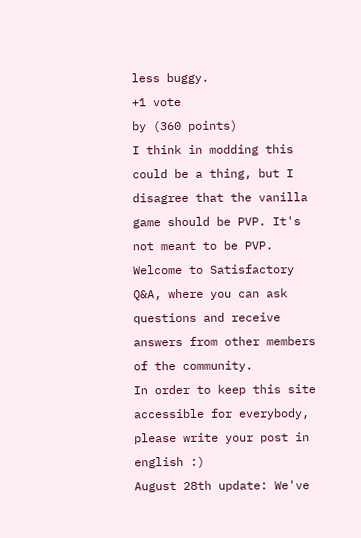less buggy.
+1 vote
by (360 points)
I think in modding this could be a thing, but I disagree that the vanilla game should be PVP. It's not meant to be PVP.
Welcome to Satisfactory Q&A, where you can ask questions and receive answers from other members of the community.
In order to keep this site accessible for everybody, please write your post in english :)
August 28th update: We've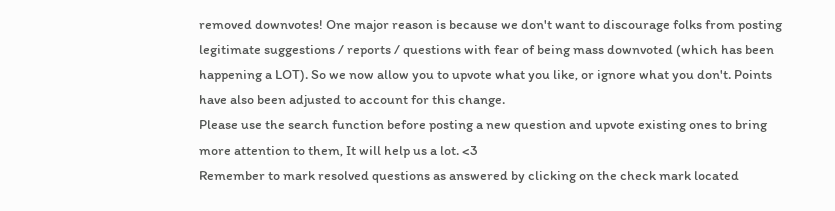removed downvotes! One major reason is because we don't want to discourage folks from posting legitimate suggestions / reports / questions with fear of being mass downvoted (which has been happening a LOT). So we now allow you to upvote what you like, or ignore what you don't. Points have also been adjusted to account for this change.
Please use the search function before posting a new question and upvote existing ones to bring more attention to them, It will help us a lot. <3
Remember to mark resolved questions as answered by clicking on the check mark located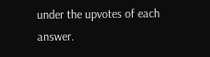under the upvotes of each answer.